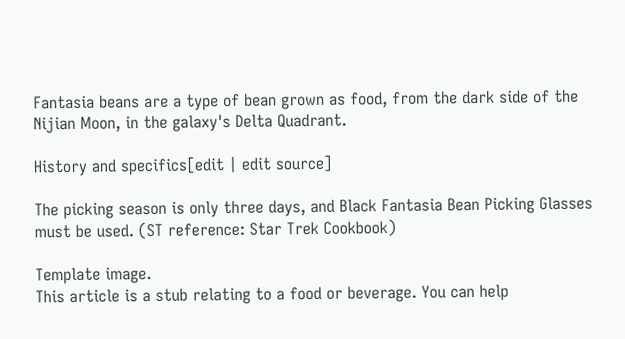Fantasia beans are a type of bean grown as food, from the dark side of the Nijian Moon, in the galaxy's Delta Quadrant.

History and specifics[edit | edit source]

The picking season is only three days, and Black Fantasia Bean Picking Glasses must be used. (ST reference: Star Trek Cookbook)

Template image.
This article is a stub relating to a food or beverage. You can help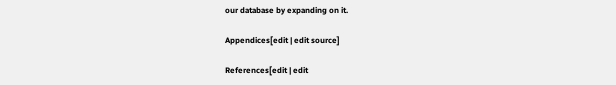our database by expanding on it.

Appendices[edit | edit source]

References[edit | edit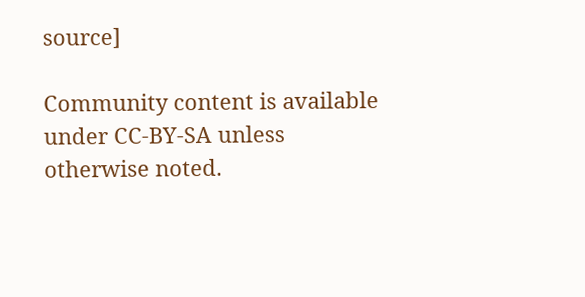source]

Community content is available under CC-BY-SA unless otherwise noted.